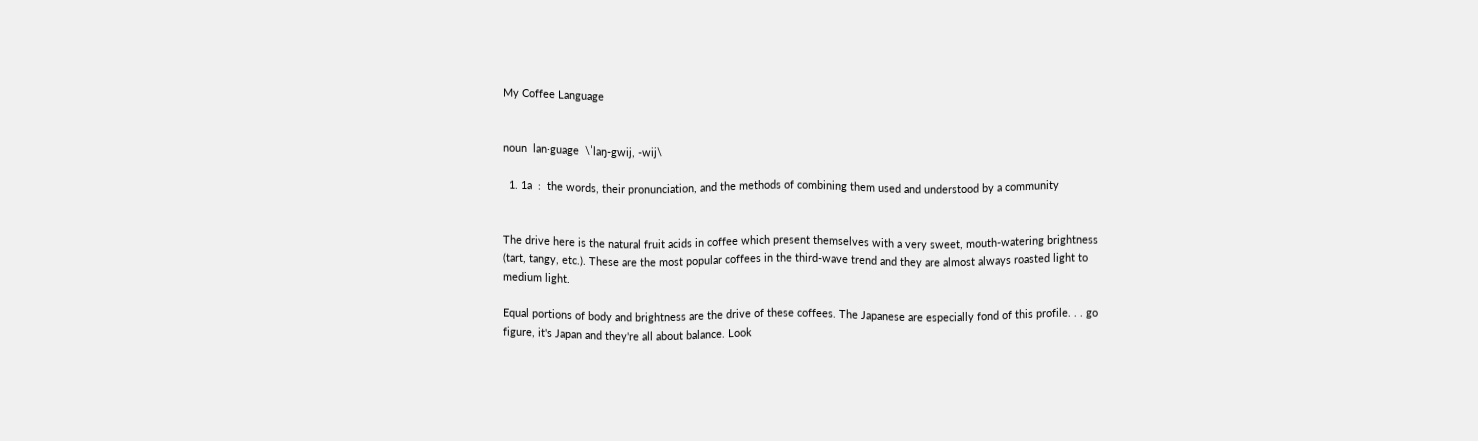My Coffee Language


noun  lan·guage  \ˈlaŋ-gwij, -wij\

  1. 1a  :  the words, their pronunciation, and the methods of combining them used and understood by a community


The drive here is the natural fruit acids in coffee which present themselves with a very sweet, mouth-watering brightness (tart, tangy, etc.). These are the most popular coffees in the third-wave trend and they are almost always roasted light to medium light.

Equal portions of body and brightness are the drive of these coffees. The Japanese are especially fond of this profile. . . go figure, it's Japan and they're all about balance. Look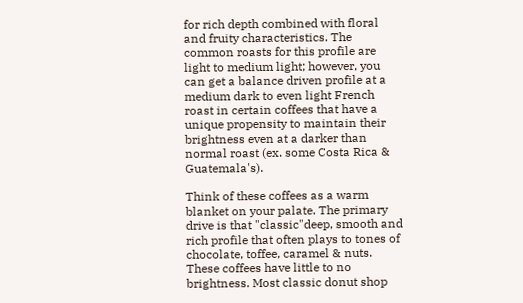for rich depth combined with floral and fruity characteristics. The common roasts for this profile are light to medium light; however, you can get a balance driven profile at a medium dark to even light French roast in certain coffees that have a unique propensity to maintain their brightness even at a darker than normal roast (ex. some Costa Rica & Guatemala's).

Think of these coffees as a warm blanket on your palate. The primary drive is that "classic"deep, smooth and rich profile that often plays to tones of chocolate, toffee, caramel & nuts. These coffees have little to no brightness. Most classic donut shop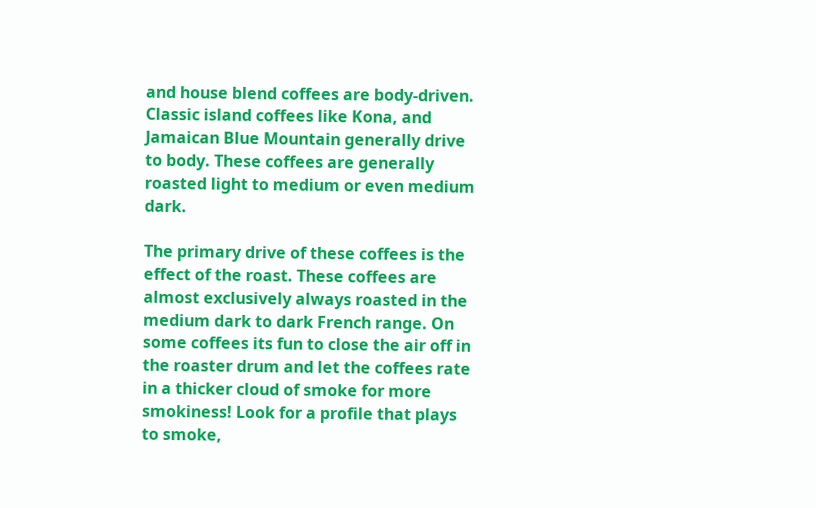and house blend coffees are body-driven. Classic island coffees like Kona, and Jamaican Blue Mountain generally drive to body. These coffees are generally roasted light to medium or even medium dark.

The primary drive of these coffees is the effect of the roast. These coffees are almost exclusively always roasted in the medium dark to dark French range. On some coffees its fun to close the air off in the roaster drum and let the coffees rate in a thicker cloud of smoke for more smokiness! Look for a profile that plays to smoke,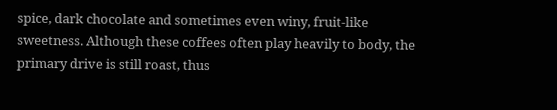spice, dark chocolate and sometimes even winy, fruit-like sweetness. Although these coffees often play heavily to body, the primary drive is still roast, thus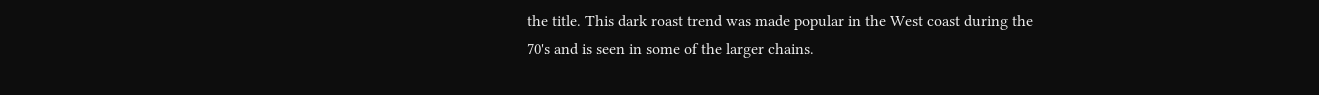the title. This dark roast trend was made popular in the West coast during the 70's and is seen in some of the larger chains.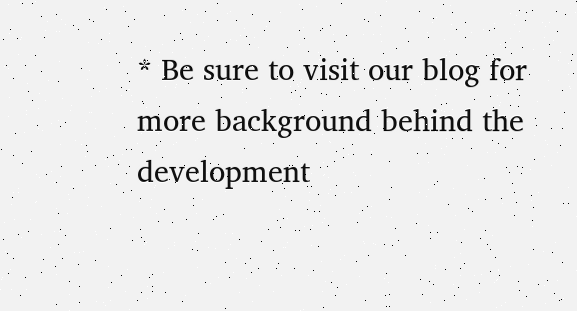* Be sure to visit our blog for more background behind the development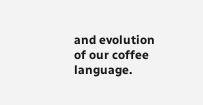and evolution of our coffee language.